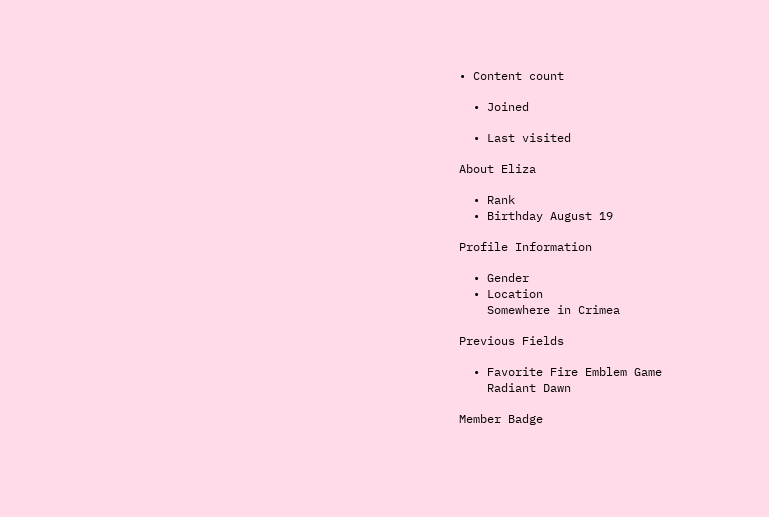• Content count

  • Joined

  • Last visited

About Eliza

  • Rank
  • Birthday August 19

Profile Information

  • Gender
  • Location
    Somewhere in Crimea

Previous Fields

  • Favorite Fire Emblem Game
    Radiant Dawn

Member Badge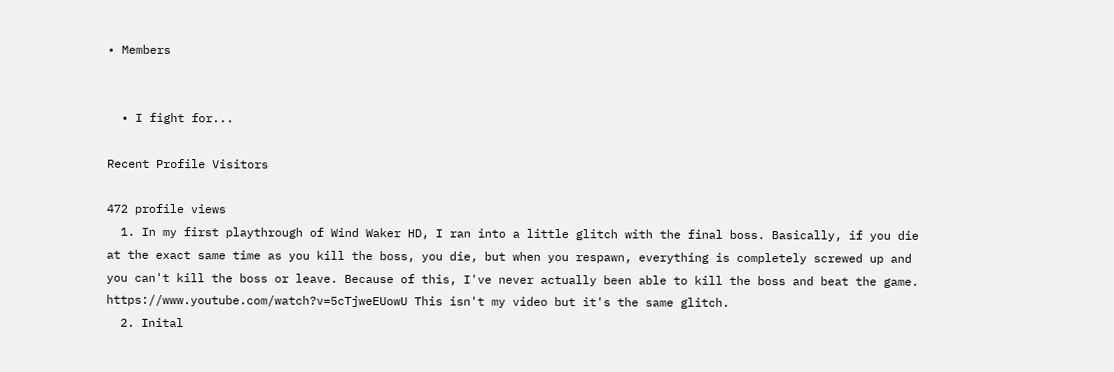• Members


  • I fight for...

Recent Profile Visitors

472 profile views
  1. In my first playthrough of Wind Waker HD, I ran into a little glitch with the final boss. Basically, if you die at the exact same time as you kill the boss, you die, but when you respawn, everything is completely screwed up and you can't kill the boss or leave. Because of this, I've never actually been able to kill the boss and beat the game. https://www.youtube.com/watch?v=5cTjweEUowU This isn't my video but it's the same glitch.
  2. Inital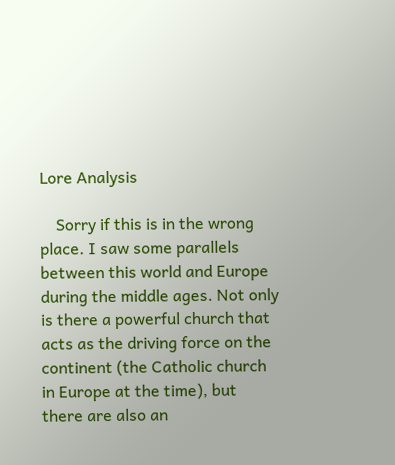Lore Analysis

    Sorry if this is in the wrong place. I saw some parallels between this world and Europe during the middle ages. Not only is there a powerful church that acts as the driving force on the continent (the Catholic church in Europe at the time), but there are also an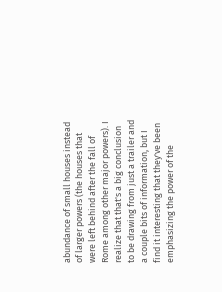abundance of small houses instead of larger powers (the houses that were left behind after the fall of Rome among other major powers). I realize that that's a big conclusion to be drawing from just a trailer and a couple bits of information, but I find it interesting that they've been emphasizing the power of the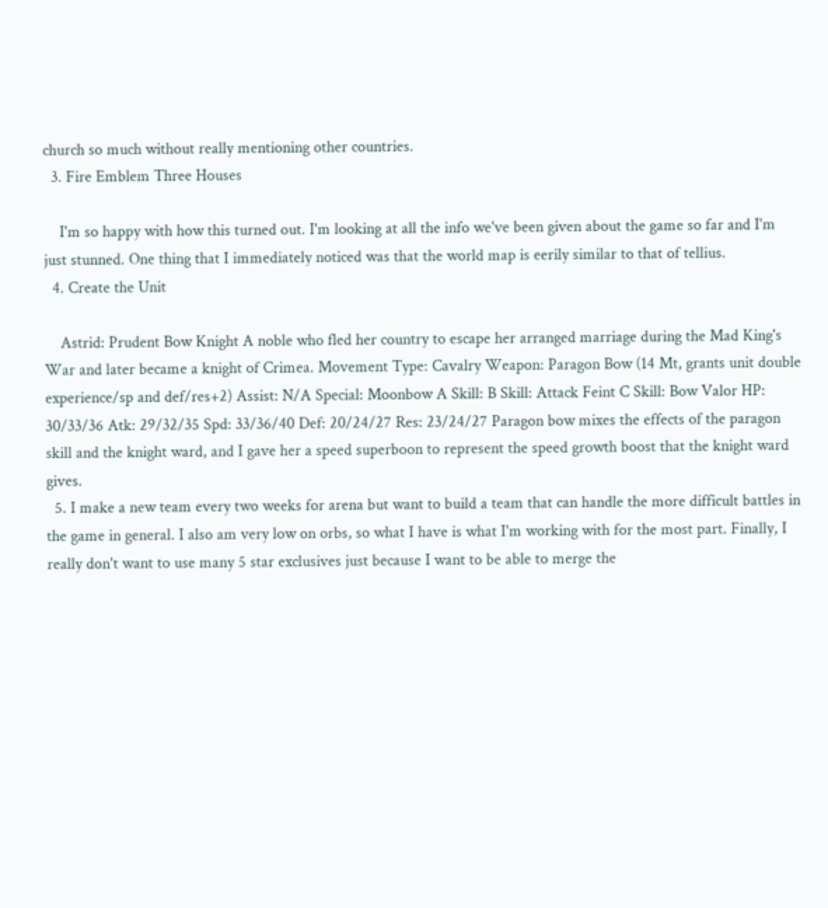church so much without really mentioning other countries.
  3. Fire Emblem Three Houses

    I'm so happy with how this turned out. I'm looking at all the info we've been given about the game so far and I'm just stunned. One thing that I immediately noticed was that the world map is eerily similar to that of tellius.
  4. Create the Unit

    Astrid: Prudent Bow Knight A noble who fled her country to escape her arranged marriage during the Mad King's War and later became a knight of Crimea. Movement Type: Cavalry Weapon: Paragon Bow (14 Mt, grants unit double experience/sp and def/res+2) Assist: N/A Special: Moonbow A Skill: B Skill: Attack Feint C Skill: Bow Valor HP: 30/33/36 Atk: 29/32/35 Spd: 33/36/40 Def: 20/24/27 Res: 23/24/27 Paragon bow mixes the effects of the paragon skill and the knight ward, and I gave her a speed superboon to represent the speed growth boost that the knight ward gives.
  5. I make a new team every two weeks for arena but want to build a team that can handle the more difficult battles in the game in general. I also am very low on orbs, so what I have is what I'm working with for the most part. Finally, I really don't want to use many 5 star exclusives just because I want to be able to merge the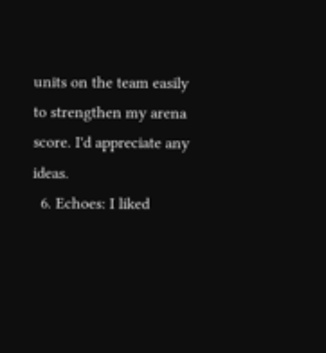units on the team easily to strengthen my arena score. I'd appreciate any ideas.
  6. Echoes: I liked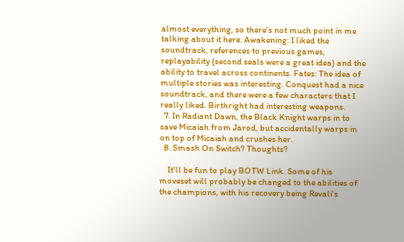almost everything, so there's not much point in me talking about it here. Awakening: I liked the soundtrack, references to previous games, replayability (second seals were a great idea) and the ability to travel across continents. Fates: The idea of multiple stories was interesting. Conquest had a nice soundtrack, and there were a few characters that I really liked. Birthright had interesting weapons.
  7. In Radiant Dawn, the Black Knight warps in to save Micaiah from Jarod, but accidentally warps in on top of Micaiah and crushes her.
  8. Smash On Switch? Thoughts?

    It'll be fun to play BOTW Link. Some of his moveset will probably be changed to the abilities of the champions, with his recovery being Revali's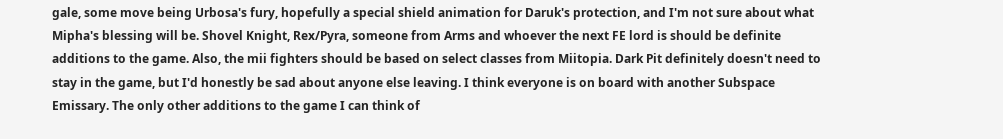gale, some move being Urbosa's fury, hopefully a special shield animation for Daruk's protection, and I'm not sure about what Mipha's blessing will be. Shovel Knight, Rex/Pyra, someone from Arms and whoever the next FE lord is should be definite additions to the game. Also, the mii fighters should be based on select classes from Miitopia. Dark Pit definitely doesn't need to stay in the game, but I'd honestly be sad about anyone else leaving. I think everyone is on board with another Subspace Emissary. The only other additions to the game I can think of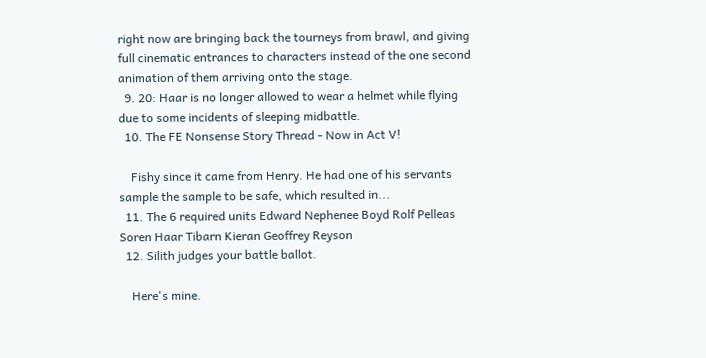right now are bringing back the tourneys from brawl, and giving full cinematic entrances to characters instead of the one second animation of them arriving onto the stage.
  9. 20: Haar is no longer allowed to wear a helmet while flying due to some incidents of sleeping midbattle.
  10. The FE Nonsense Story Thread - Now in Act V!

    Fishy since it came from Henry. He had one of his servants sample the sample to be safe, which resulted in...
  11. The 6 required units Edward Nephenee Boyd Rolf Pelleas Soren Haar Tibarn Kieran Geoffrey Reyson
  12. Silith judges your battle ballot.

    Here's mine.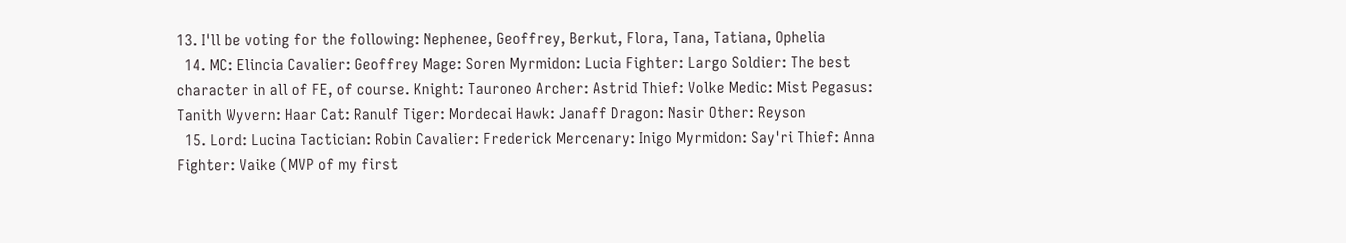13. I'll be voting for the following: Nephenee, Geoffrey, Berkut, Flora, Tana, Tatiana, Ophelia
  14. MC: Elincia Cavalier: Geoffrey Mage: Soren Myrmidon: Lucia Fighter: Largo Soldier: The best character in all of FE, of course. Knight: Tauroneo Archer: Astrid Thief: Volke Medic: Mist Pegasus: Tanith Wyvern: Haar Cat: Ranulf Tiger: Mordecai Hawk: Janaff Dragon: Nasir Other: Reyson
  15. Lord: Lucina Tactician: Robin Cavalier: Frederick Mercenary: Inigo Myrmidon: Say'ri Thief: Anna Fighter: Vaike (MVP of my first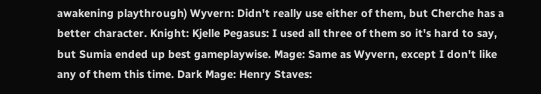awakening playthrough) Wyvern: Didn't really use either of them, but Cherche has a better character. Knight: Kjelle Pegasus: I used all three of them so it's hard to say, but Sumia ended up best gameplaywise. Mage: Same as Wyvern, except I don't like any of them this time. Dark Mage: Henry Staves: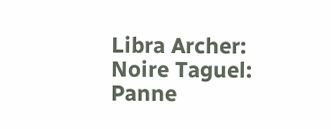Libra Archer: Noire Taguel: Panne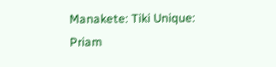Manakete: Tiki Unique: Priam